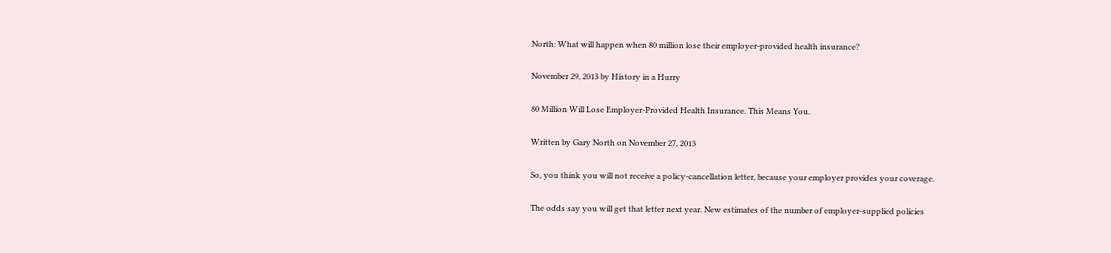North: What will happen when 80 million lose their employer-provided health insurance?

November 29, 2013 by History in a Hurry

80 Million Will Lose Employer-Provided Health Insurance. This Means You.

Written by Gary North on November 27, 2013

So, you think you will not receive a policy-cancellation letter, because your employer provides your coverage.

The odds say you will get that letter next year. New estimates of the number of employer-supplied policies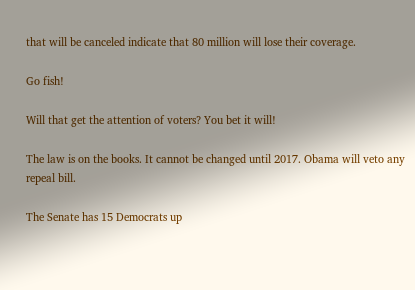that will be canceled indicate that 80 million will lose their coverage.

Go fish!

Will that get the attention of voters? You bet it will!

The law is on the books. It cannot be changed until 2017. Obama will veto any repeal bill.

The Senate has 15 Democrats up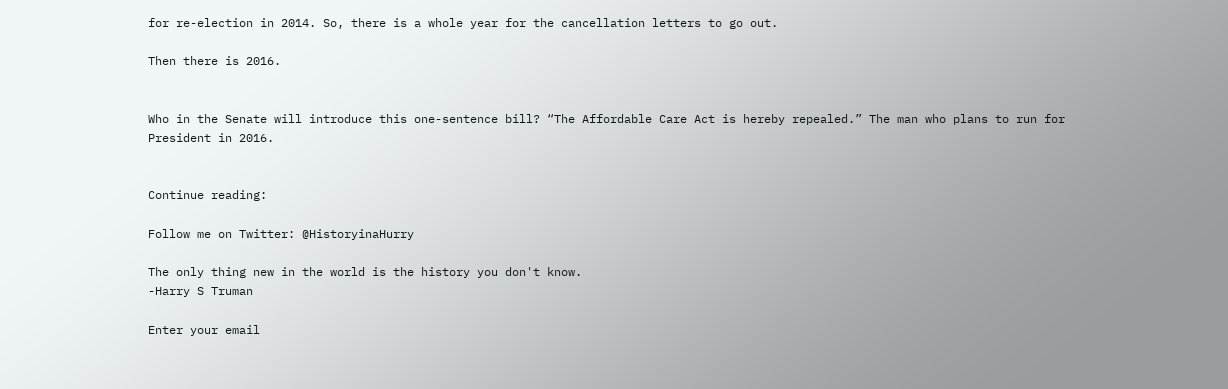for re-election in 2014. So, there is a whole year for the cancellation letters to go out.

Then there is 2016.


Who in the Senate will introduce this one-sentence bill? “The Affordable Care Act is hereby repealed.” The man who plans to run for President in 2016.


Continue reading:

Follow me on Twitter: @HistoryinaHurry

The only thing new in the world is the history you don't know.
-Harry S Truman

Enter your email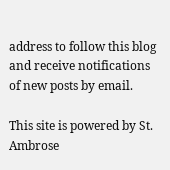address to follow this blog and receive notifications of new posts by email.

This site is powered by St. Ambrose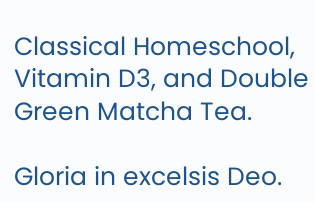Classical Homeschool, Vitamin D3, and Double Green Matcha Tea.

Gloria in excelsis Deo.